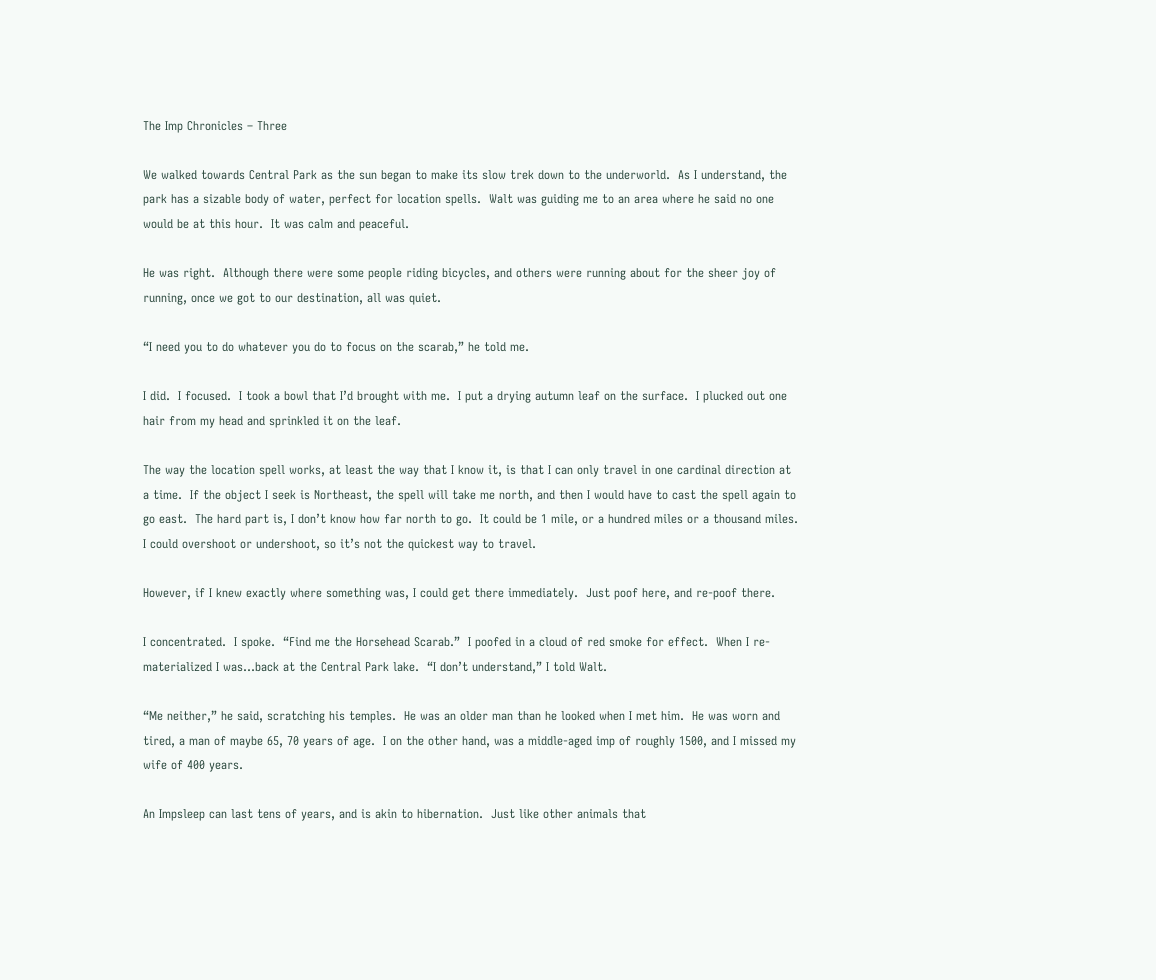The Imp Chronicles – Three

We walked towards Central Park as the sun began to make its slow trek down to the underworld.  As I understand, the park has a sizable body of water, perfect for location spells.  Walt was guiding me to an area where he said no one would be at this hour.  It was calm and peaceful.

He was right.  Although there were some people riding bicycles, and others were running about for the sheer joy of running, once we got to our destination, all was quiet.

“I need you to do whatever you do to focus on the scarab,” he told me.

I did.  I focused.  I took a bowl that I’d brought with me.  I put a drying autumn leaf on the surface.  I plucked out one hair from my head and sprinkled it on the leaf.

The way the location spell works, at least the way that I know it, is that I can only travel in one cardinal direction at a time.  If the object I seek is Northeast, the spell will take me north, and then I would have to cast the spell again to go east.  The hard part is, I don’t know how far north to go.  It could be 1 mile, or a hundred miles or a thousand miles.  I could overshoot or undershoot, so it’s not the quickest way to travel.

However, if I knew exactly where something was, I could get there immediately.  Just poof here, and re-poof there.

I concentrated.  I spoke.  “Find me the Horsehead Scarab.”  I poofed in a cloud of red smoke for effect.  When I re-materialized I was…back at the Central Park lake.  “I don’t understand,” I told Walt.

“Me neither,” he said, scratching his temples.  He was an older man than he looked when I met him.  He was worn and tired, a man of maybe 65, 70 years of age.  I on the other hand, was a middle-aged imp of roughly 1500, and I missed my wife of 400 years.

An Impsleep can last tens of years, and is akin to hibernation.  Just like other animals that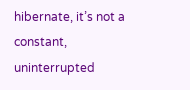hibernate, it’s not a constant, uninterrupted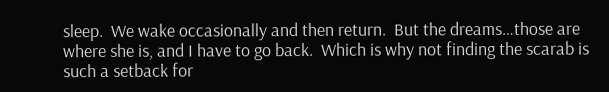sleep.  We wake occasionally and then return.  But the dreams…those are where she is, and I have to go back.  Which is why not finding the scarab is such a setback for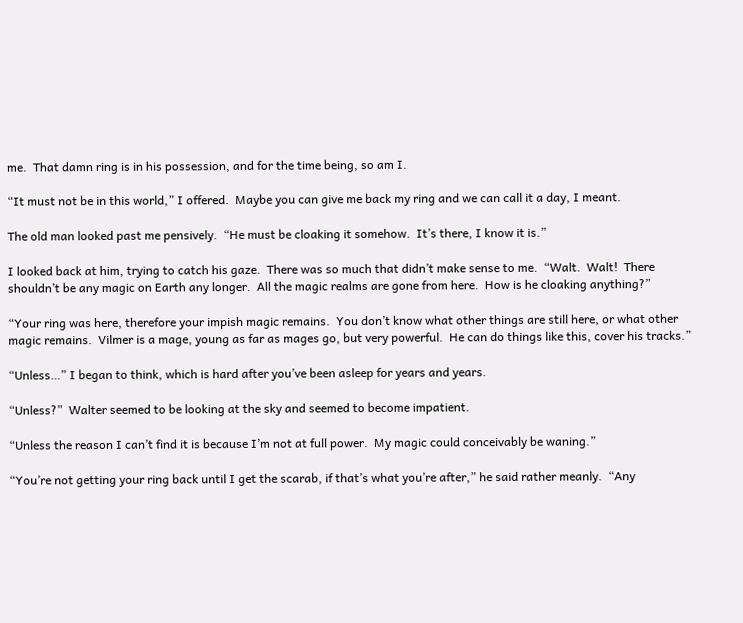me.  That damn ring is in his possession, and for the time being, so am I.

“It must not be in this world,” I offered.  Maybe you can give me back my ring and we can call it a day, I meant.

The old man looked past me pensively.  “He must be cloaking it somehow.  It’s there, I know it is.”

I looked back at him, trying to catch his gaze.  There was so much that didn’t make sense to me.  “Walt.  Walt!  There shouldn’t be any magic on Earth any longer.  All the magic realms are gone from here.  How is he cloaking anything?”

“Your ring was here, therefore your impish magic remains.  You don’t know what other things are still here, or what other magic remains.  Vilmer is a mage, young as far as mages go, but very powerful.  He can do things like this, cover his tracks.”

“Unless…” I began to think, which is hard after you’ve been asleep for years and years.

“Unless?”  Walter seemed to be looking at the sky and seemed to become impatient.

“Unless the reason I can’t find it is because I’m not at full power.  My magic could conceivably be waning.”

“You’re not getting your ring back until I get the scarab, if that’s what you’re after,” he said rather meanly.  “Any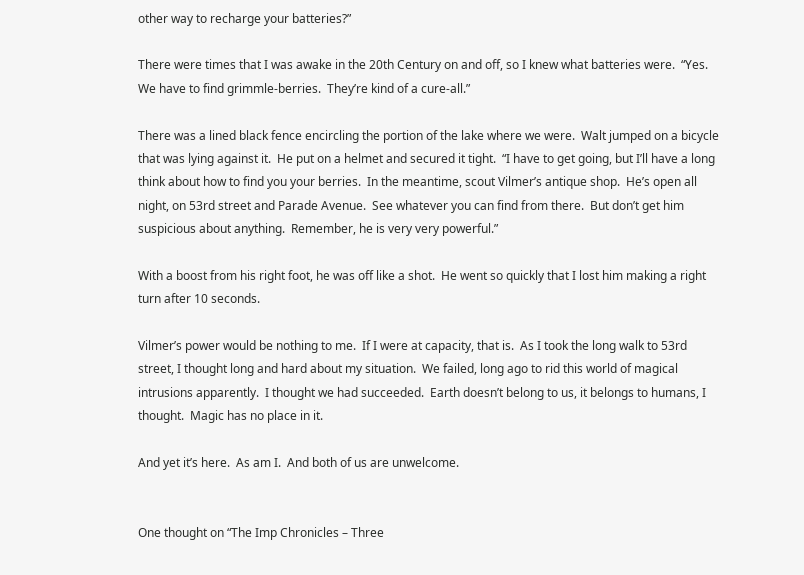other way to recharge your batteries?”

There were times that I was awake in the 20th Century on and off, so I knew what batteries were.  “Yes.  We have to find grimmle-berries.  They’re kind of a cure-all.”

There was a lined black fence encircling the portion of the lake where we were.  Walt jumped on a bicycle that was lying against it.  He put on a helmet and secured it tight.  “I have to get going, but I’ll have a long think about how to find you your berries.  In the meantime, scout Vilmer’s antique shop.  He’s open all night, on 53rd street and Parade Avenue.  See whatever you can find from there.  But don’t get him suspicious about anything.  Remember, he is very very powerful.”

With a boost from his right foot, he was off like a shot.  He went so quickly that I lost him making a right turn after 10 seconds.

Vilmer’s power would be nothing to me.  If I were at capacity, that is.  As I took the long walk to 53rd street, I thought long and hard about my situation.  We failed, long ago to rid this world of magical intrusions apparently.  I thought we had succeeded.  Earth doesn’t belong to us, it belongs to humans, I thought.  Magic has no place in it.

And yet it’s here.  As am I.  And both of us are unwelcome.


One thought on “The Imp Chronicles – Three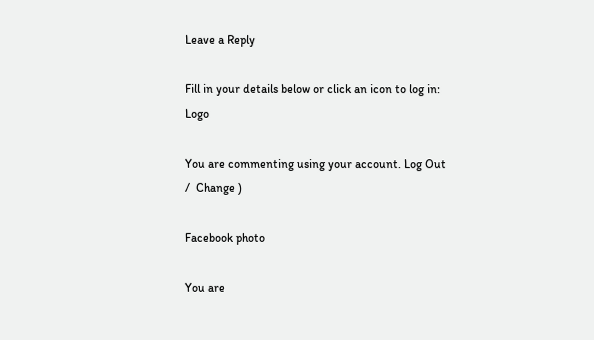Leave a Reply

Fill in your details below or click an icon to log in: Logo

You are commenting using your account. Log Out /  Change )

Facebook photo

You are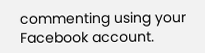commenting using your Facebook account.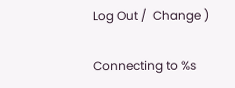Log Out /  Change )

Connecting to %s